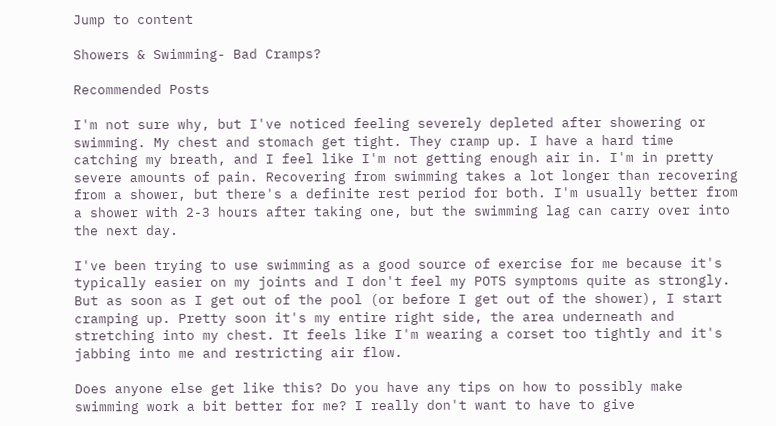Jump to content

Showers & Swimming- Bad Cramps?

Recommended Posts

I'm not sure why, but I've noticed feeling severely depleted after showering or swimming. My chest and stomach get tight. They cramp up. I have a hard time catching my breath, and I feel like I'm not getting enough air in. I'm in pretty severe amounts of pain. Recovering from swimming takes a lot longer than recovering from a shower, but there's a definite rest period for both. I'm usually better from a shower with 2-3 hours after taking one, but the swimming lag can carry over into the next day.

I've been trying to use swimming as a good source of exercise for me because it's typically easier on my joints and I don't feel my POTS symptoms quite as strongly. But as soon as I get out of the pool (or before I get out of the shower), I start cramping up. Pretty soon it's my entire right side, the area underneath and stretching into my chest. It feels like I'm wearing a corset too tightly and it's jabbing into me and restricting air flow.

Does anyone else get like this? Do you have any tips on how to possibly make swimming work a bit better for me? I really don't want to have to give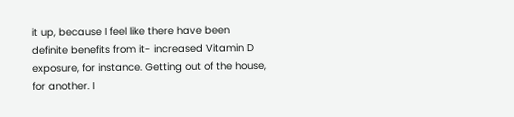it up, because I feel like there have been definite benefits from it- increased Vitamin D exposure, for instance. Getting out of the house, for another. I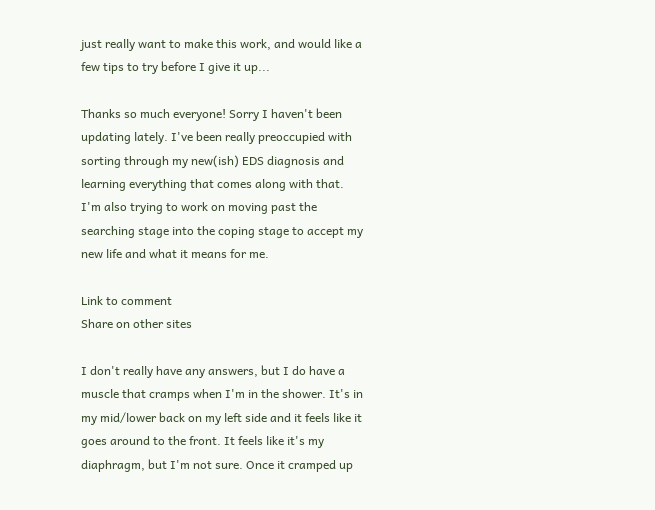just really want to make this work, and would like a few tips to try before I give it up...

Thanks so much everyone! Sorry I haven't been updating lately. I've been really preoccupied with sorting through my new(ish) EDS diagnosis and learning everything that comes along with that. I'm also trying to work on moving past the searching stage into the coping stage to accept my new life and what it means for me.

Link to comment
Share on other sites

I don't really have any answers, but I do have a muscle that cramps when I'm in the shower. It's in my mid/lower back on my left side and it feels like it goes around to the front. It feels like it's my diaphragm, but I'm not sure. Once it cramped up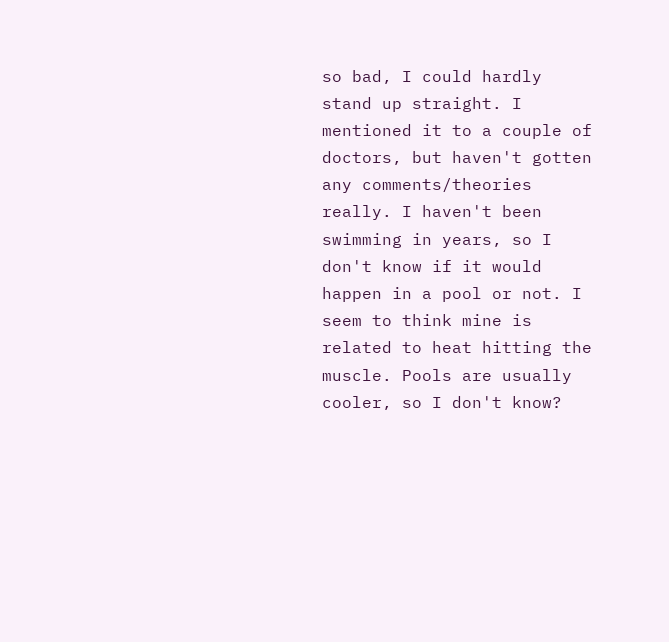so bad, I could hardly stand up straight. I mentioned it to a couple of doctors, but haven't gotten any comments/theories really. I haven't been swimming in years, so I don't know if it would happen in a pool or not. I seem to think mine is related to heat hitting the muscle. Pools are usually cooler, so I don't know?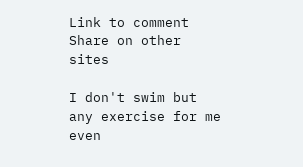Link to comment
Share on other sites

I don't swim but any exercise for me even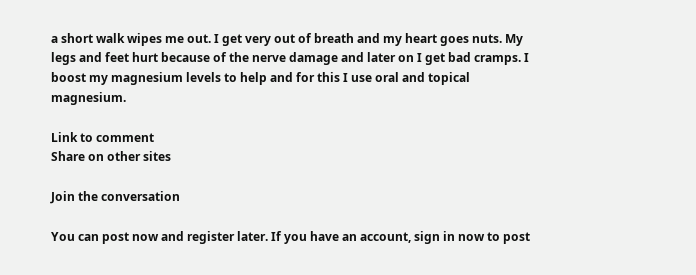a short walk wipes me out. I get very out of breath and my heart goes nuts. My legs and feet hurt because of the nerve damage and later on I get bad cramps. I boost my magnesium levels to help and for this I use oral and topical magnesium.

Link to comment
Share on other sites

Join the conversation

You can post now and register later. If you have an account, sign in now to post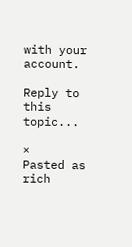with your account.

Reply to this topic...

×   Pasted as rich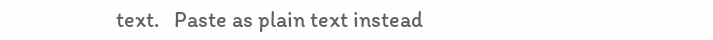text.   Paste as plain text instead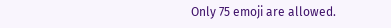Only 75 emoji are allowed.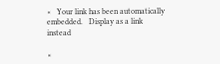×   Your link has been automatically embedded.   Display as a link instead

×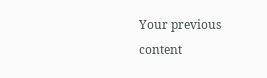Your previous content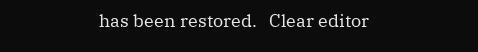has been restored.   Clear editor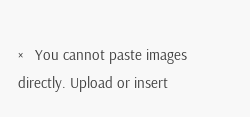×   You cannot paste images directly. Upload or insert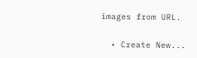images from URL.

  • Create New...